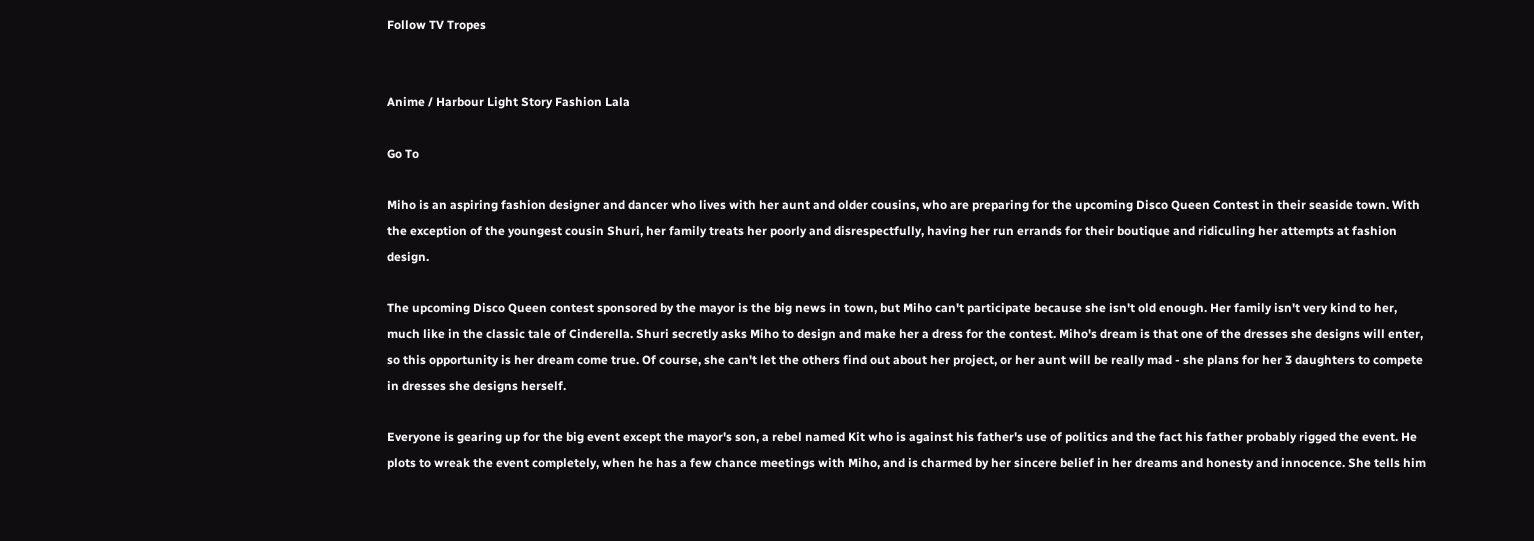Follow TV Tropes


Anime / Harbour Light Story Fashion Lala

Go To

Miho is an aspiring fashion designer and dancer who lives with her aunt and older cousins, who are preparing for the upcoming Disco Queen Contest in their seaside town. With the exception of the youngest cousin Shuri, her family treats her poorly and disrespectfully, having her run errands for their boutique and ridiculing her attempts at fashion design.

The upcoming Disco Queen contest sponsored by the mayor is the big news in town, but Miho can't participate because she isn't old enough. Her family isn't very kind to her, much like in the classic tale of Cinderella. Shuri secretly asks Miho to design and make her a dress for the contest. Miho's dream is that one of the dresses she designs will enter, so this opportunity is her dream come true. Of course, she can't let the others find out about her project, or her aunt will be really mad - she plans for her 3 daughters to compete in dresses she designs herself.

Everyone is gearing up for the big event except the mayor's son, a rebel named Kit who is against his father's use of politics and the fact his father probably rigged the event. He plots to wreak the event completely, when he has a few chance meetings with Miho, and is charmed by her sincere belief in her dreams and honesty and innocence. She tells him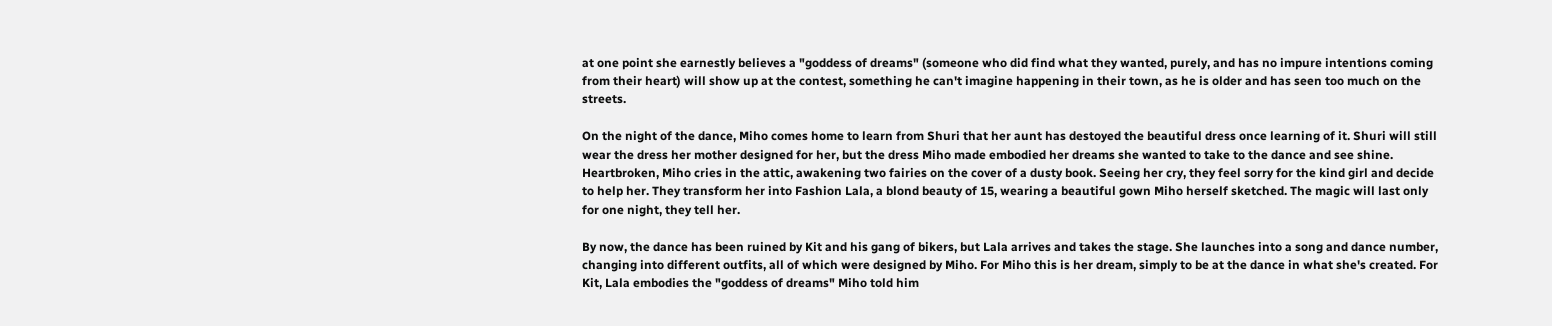at one point she earnestly believes a "goddess of dreams" (someone who did find what they wanted, purely, and has no impure intentions coming from their heart) will show up at the contest, something he can't imagine happening in their town, as he is older and has seen too much on the streets.

On the night of the dance, Miho comes home to learn from Shuri that her aunt has destoyed the beautiful dress once learning of it. Shuri will still wear the dress her mother designed for her, but the dress Miho made embodied her dreams she wanted to take to the dance and see shine. Heartbroken, Miho cries in the attic, awakening two fairies on the cover of a dusty book. Seeing her cry, they feel sorry for the kind girl and decide to help her. They transform her into Fashion Lala, a blond beauty of 15, wearing a beautiful gown Miho herself sketched. The magic will last only for one night, they tell her.

By now, the dance has been ruined by Kit and his gang of bikers, but Lala arrives and takes the stage. She launches into a song and dance number, changing into different outfits, all of which were designed by Miho. For Miho this is her dream, simply to be at the dance in what she's created. For Kit, Lala embodies the "goddess of dreams" Miho told him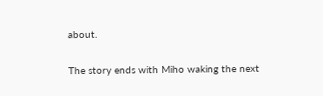about.

The story ends with Miho waking the next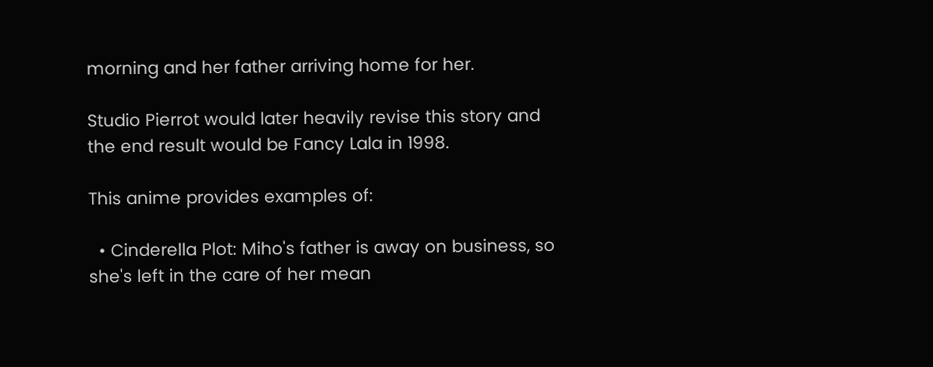morning and her father arriving home for her.

Studio Pierrot would later heavily revise this story and the end result would be Fancy Lala in 1998.

This anime provides examples of:

  • Cinderella Plot: Miho's father is away on business, so she's left in the care of her mean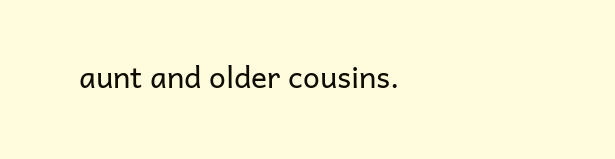aunt and older cousins.